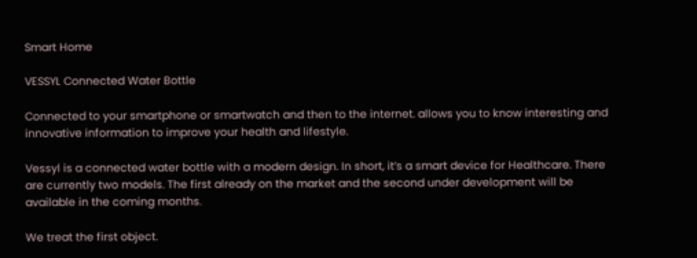Smart Home

VESSYL Connected Water Bottle

Connected to your smartphone or smartwatch and then to the internet. allows you to know interesting and innovative information to improve your health and lifestyle.

Vessyl is a connected water bottle with a modern design. In short, it’s a smart device for Healthcare. There are currently two models. The first already on the market and the second under development will be available in the coming months.

We treat the first object.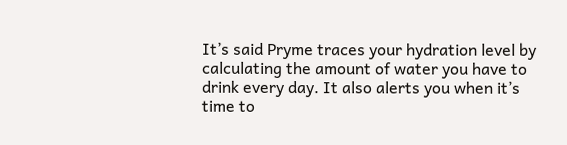It’s said Pryme traces your hydration level by calculating the amount of water you have to drink every day. It also alerts you when it’s time to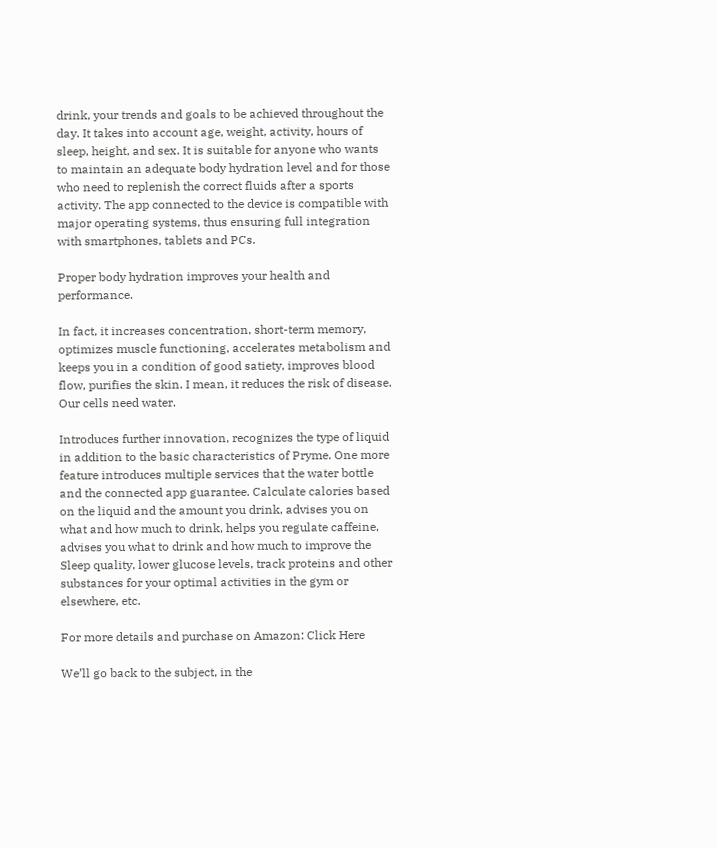drink, your trends and goals to be achieved throughout the day. It takes into account age, weight, activity, hours of sleep, height, and sex. It is suitable for anyone who wants to maintain an adequate body hydration level and for those who need to replenish the correct fluids after a sports activity. The app connected to the device is compatible with major operating systems, thus ensuring full integration with smartphones, tablets and PCs.

Proper body hydration improves your health and performance.

In fact, it increases concentration, short-term memory, optimizes muscle functioning, accelerates metabolism and keeps you in a condition of good satiety, improves blood flow, purifies the skin. I mean, it reduces the risk of disease.
Our cells need water.

Introduces further innovation, recognizes the type of liquid in addition to the basic characteristics of Pryme. One more feature introduces multiple services that the water bottle and the connected app guarantee. Calculate calories based on the liquid and the amount you drink, advises you on what and how much to drink, helps you regulate caffeine, advises you what to drink and how much to improve the Sleep quality, lower glucose levels, track proteins and other substances for your optimal activities in the gym or elsewhere, etc.

For more details and purchase on Amazon: Click Here

We’ll go back to the subject, in the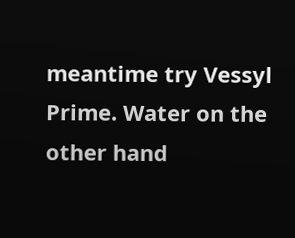meantime try Vessyl Prime. Water on the other hand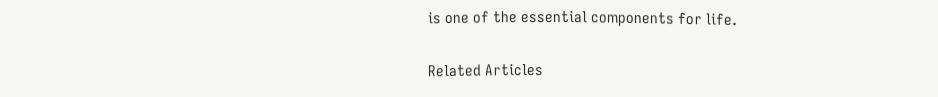is one of the essential components for life.

Related Articles